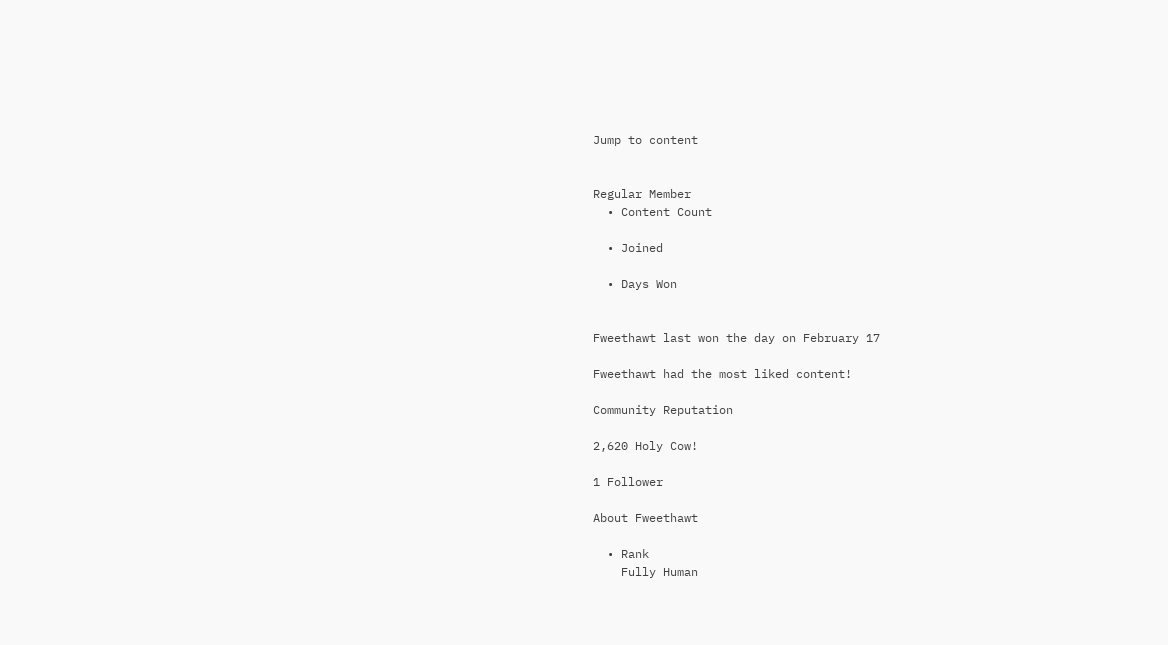Jump to content


Regular Member
  • Content Count

  • Joined

  • Days Won


Fweethawt last won the day on February 17

Fweethawt had the most liked content!

Community Reputation

2,620 Holy Cow!

1 Follower

About Fweethawt

  • Rank
    Fully Human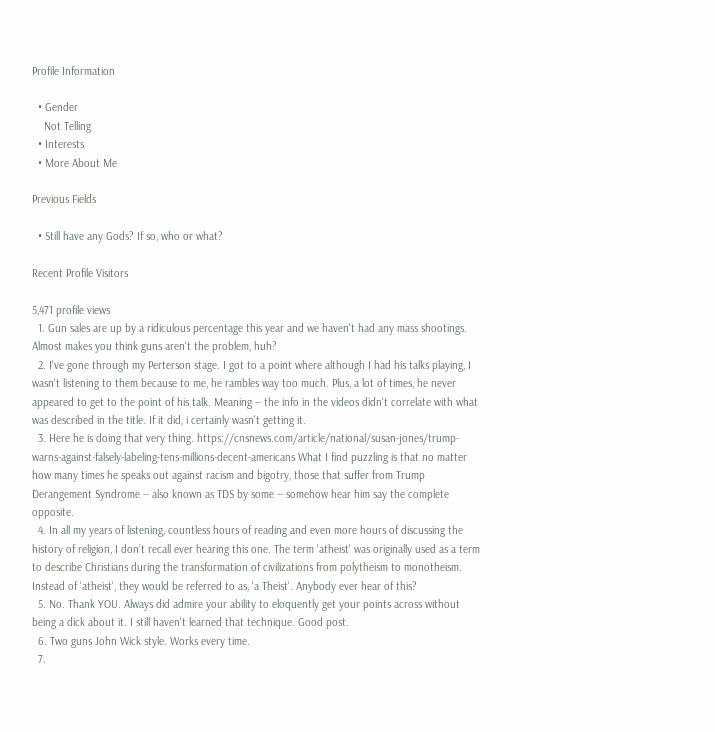Profile Information

  • Gender
    Not Telling
  • Interests
  • More About Me

Previous Fields

  • Still have any Gods? If so, who or what?

Recent Profile Visitors

5,471 profile views
  1. Gun sales are up by a ridiculous percentage this year and we haven't had any mass shootings. Almost makes you think guns aren't the problem, huh?
  2. I've gone through my Perterson stage. I got to a point where although I had his talks playing, I wasn't listening to them because to me, he rambles way too much. Plus, a lot of times, he never appeared to get to the point of his talk. Meaning -- the info in the videos didn't correlate with what was described in the title. If it did, i certainly wasn't getting it.
  3. Here he is doing that very thing. https://cnsnews.com/article/national/susan-jones/trump-warns-against-falsely-labeling-tens-millions-decent-americans What I find puzzling is that no matter how many times he speaks out against racism and bigotry, those that suffer from Trump Derangement Syndrome -- also known as TDS by some -- somehow hear him say the complete opposite.
  4. In all my years of listening, countless hours of reading and even more hours of discussing the history of religion, I don’t recall ever hearing this one. The term 'atheist' was originally used as a term to describe Christians during the transformation of civilizations from polytheism to monotheism. Instead of 'atheist', they would be referred to as, 'a Theist'. Anybody ever hear of this?
  5. No. Thank YOU. Always did admire your ability to eloquently get your points across without being a dick about it. I still haven't learned that technique. Good post.
  6. Two guns John Wick style. Works every time.
  7.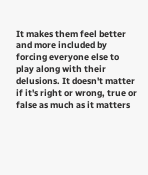It makes them feel better and more included by forcing everyone else to play along with their delusions. It doesn't matter if it's right or wrong, true or false as much as it matters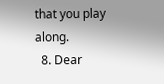that you play along.
  8. Dear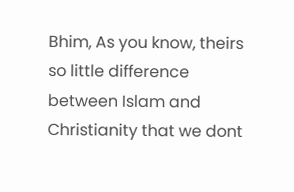Bhim, As you know, theirs so little difference between Islam and Christianity that we dont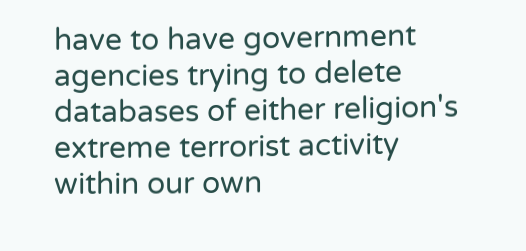have to have government agencies trying to delete databases of either religion's extreme terrorist activity within our own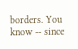borders. You know -- since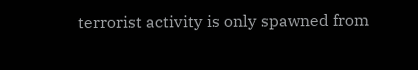terrorist activity is only spawned from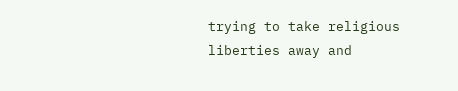trying to take religious liberties away and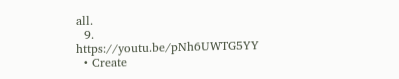all.
  9. https://youtu.be/pNh6UWTG5YY
  • Create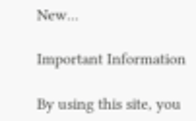New...

Important Information

By using this site, you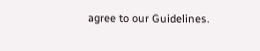agree to our Guidelines.